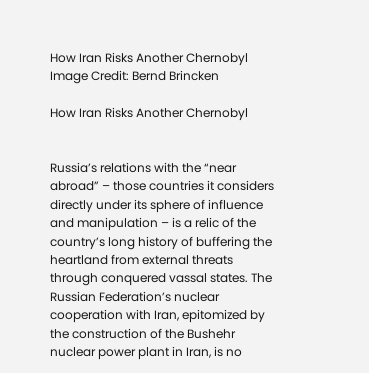How Iran Risks Another Chernobyl
Image Credit: Bernd Brincken

How Iran Risks Another Chernobyl


Russia’s relations with the “near abroad” – those countries it considers directly under its sphere of influence and manipulation – is a relic of the country’s long history of buffering the heartland from external threats through conquered vassal states. The Russian Federation’s nuclear cooperation with Iran, epitomized by the construction of the Bushehr nuclear power plant in Iran, is no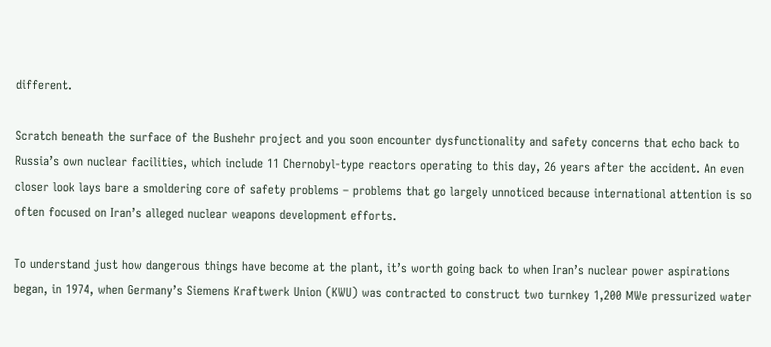different.

Scratch beneath the surface of the Bushehr project and you soon encounter dysfunctionality and safety concerns that echo back to Russia’s own nuclear facilities, which include 11 Chernobyl-type reactors operating to this day, 26 years after the accident. An even closer look lays bare a smoldering core of safety problems – problems that go largely unnoticed because international attention is so often focused on Iran’s alleged nuclear weapons development efforts.

To understand just how dangerous things have become at the plant, it’s worth going back to when Iran’s nuclear power aspirations began, in 1974, when Germany’s Siemens Kraftwerk Union (KWU) was contracted to construct two turnkey 1,200 MWe pressurized water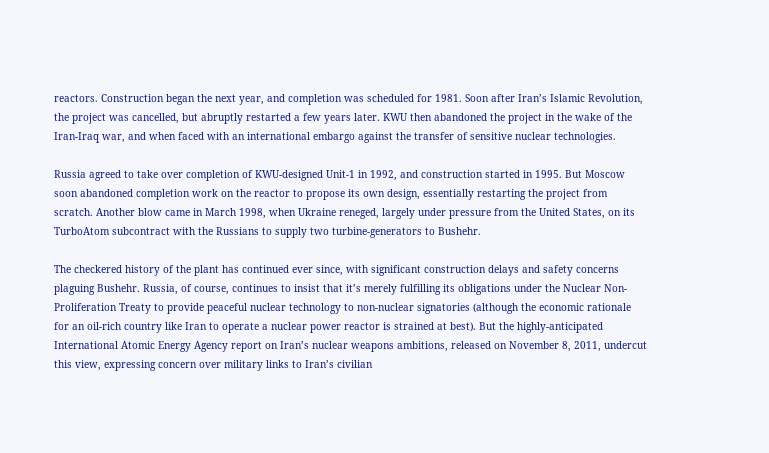reactors. Construction began the next year, and completion was scheduled for 1981. Soon after Iran’s Islamic Revolution, the project was cancelled, but abruptly restarted a few years later. KWU then abandoned the project in the wake of the Iran-Iraq war, and when faced with an international embargo against the transfer of sensitive nuclear technologies.

Russia agreed to take over completion of KWU-designed Unit-1 in 1992, and construction started in 1995. But Moscow soon abandoned completion work on the reactor to propose its own design, essentially restarting the project from scratch. Another blow came in March 1998, when Ukraine reneged, largely under pressure from the United States, on its TurboAtom subcontract with the Russians to supply two turbine-generators to Bushehr.

The checkered history of the plant has continued ever since, with significant construction delays and safety concerns plaguing Bushehr. Russia, of course, continues to insist that it’s merely fulfilling its obligations under the Nuclear Non-Proliferation Treaty to provide peaceful nuclear technology to non-nuclear signatories (although the economic rationale for an oil-rich country like Iran to operate a nuclear power reactor is strained at best). But the highly-anticipated International Atomic Energy Agency report on Iran’s nuclear weapons ambitions, released on November 8, 2011, undercut this view, expressing concern over military links to Iran’s civilian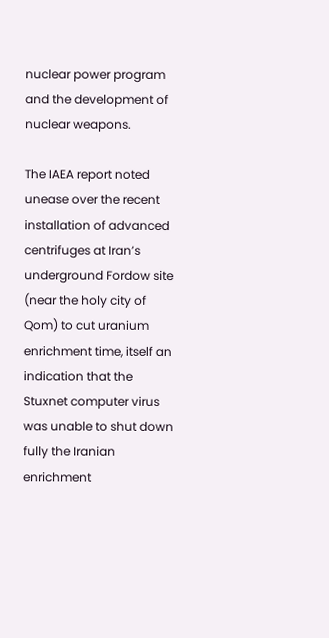nuclear power program and the development of nuclear weapons.

The IAEA report noted unease over the recent installation of advanced centrifuges at Iran’s underground Fordow site (near the holy city of Qom) to cut uranium enrichment time, itself an indication that the Stuxnet computer virus was unable to shut down fully the Iranian enrichment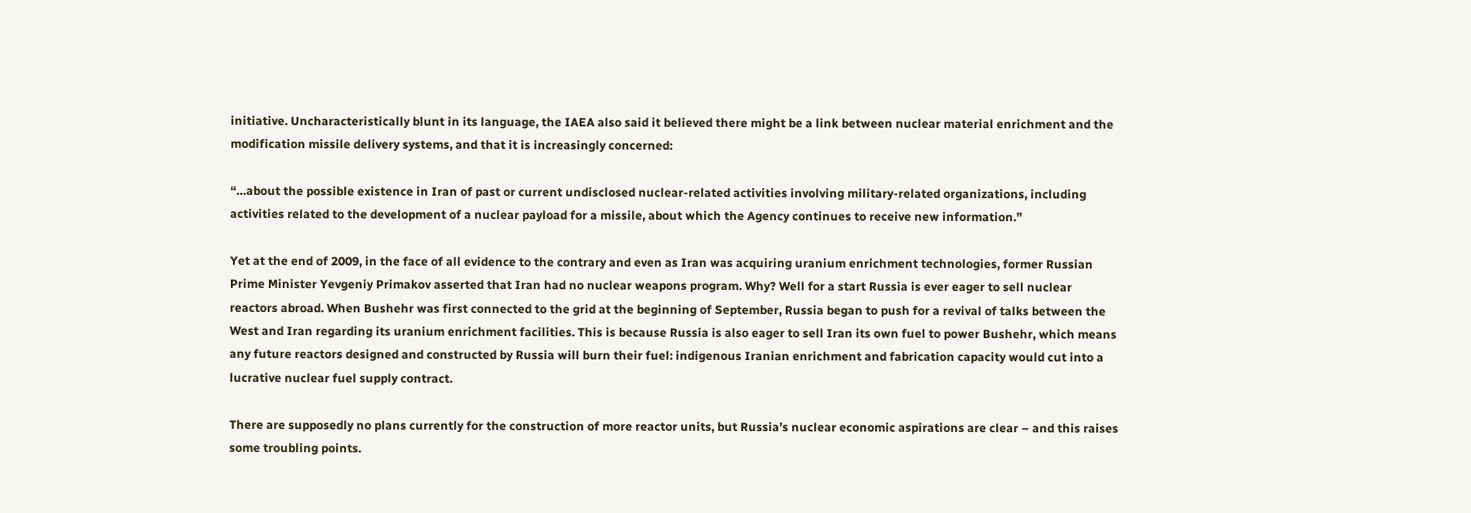initiative. Uncharacteristically blunt in its language, the IAEA also said it believed there might be a link between nuclear material enrichment and the modification missile delivery systems, and that it is increasingly concerned:

“…about the possible existence in Iran of past or current undisclosed nuclear-related activities involving military-related organizations, including activities related to the development of a nuclear payload for a missile, about which the Agency continues to receive new information.”

Yet at the end of 2009, in the face of all evidence to the contrary and even as Iran was acquiring uranium enrichment technologies, former Russian Prime Minister Yevgeniy Primakov asserted that Iran had no nuclear weapons program. Why? Well for a start Russia is ever eager to sell nuclear reactors abroad. When Bushehr was first connected to the grid at the beginning of September, Russia began to push for a revival of talks between the West and Iran regarding its uranium enrichment facilities. This is because Russia is also eager to sell Iran its own fuel to power Bushehr, which means any future reactors designed and constructed by Russia will burn their fuel: indigenous Iranian enrichment and fabrication capacity would cut into a lucrative nuclear fuel supply contract.

There are supposedly no plans currently for the construction of more reactor units, but Russia’s nuclear economic aspirations are clear – and this raises some troubling points.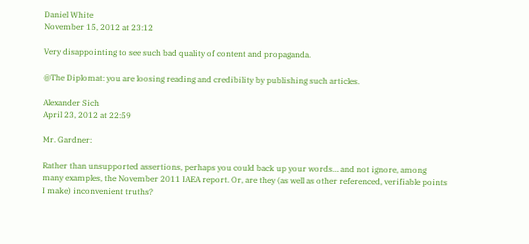Daniel White
November 15, 2012 at 23:12

Very disappointing to see such bad quality of content and propaganda.

@The Diplomat: you are loosing reading and credibility by publishing such articles.

Alexander Sich
April 23, 2012 at 22:59

Mr. Gardner:

Rather than unsupported assertions, perhaps you could back up your words… and not ignore, among many examples, the November 2011 IAEA report. Or, are they (as well as other referenced, verifiable points I make) inconvenient truths?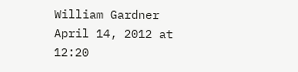William Gardner
April 14, 2012 at 12:20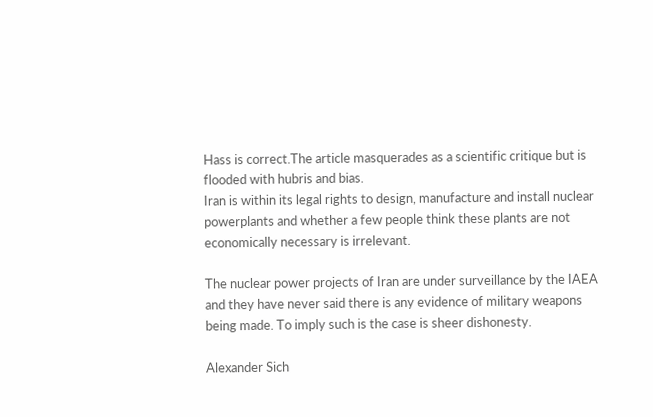Hass is correct.The article masquerades as a scientific critique but is flooded with hubris and bias.
Iran is within its legal rights to design, manufacture and install nuclear powerplants and whether a few people think these plants are not economically necessary is irrelevant.

The nuclear power projects of Iran are under surveillance by the IAEA and they have never said there is any evidence of military weapons being made. To imply such is the case is sheer dishonesty.

Alexander Sich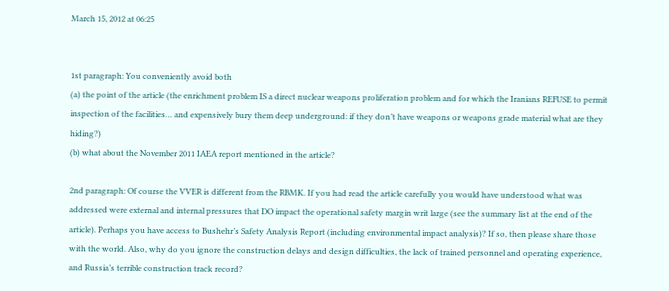March 15, 2012 at 06:25


1st paragraph: You conveniently avoid both
(a) the point of the article (the enrichment problem IS a direct nuclear weapons proliferation problem and for which the Iranians REFUSE to permit inspection of the facilities… and expensively bury them deep underground: if they don’t have weapons or weapons grade material what are they hiding?)
(b) what about the November 2011 IAEA report mentioned in the article?

2nd paragraph: Of course the VVER is different from the RBMK. If you had read the article carefully you would have understood what was addressed were external and internal pressures that DO impact the operational safety margin writ large (see the summary list at the end of the article). Perhaps you have access to Bushehr’s Safety Analysis Report (including environmental impact analysis)? If so, then please share those with the world. Also, why do you ignore the construction delays and design difficulties, the lack of trained personnel and operating experience, and Russia’s terrible construction track record?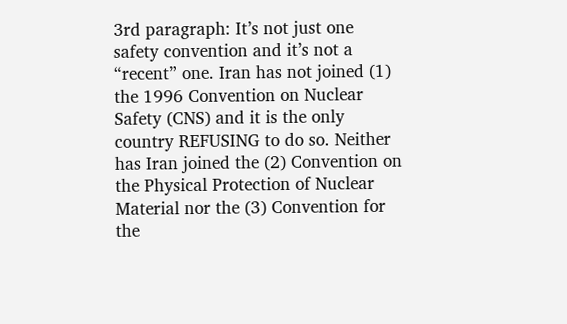3rd paragraph: It’s not just one safety convention and it’s not a “recent” one. Iran has not joined (1) the 1996 Convention on Nuclear Safety (CNS) and it is the only country REFUSING to do so. Neither has Iran joined the (2) Convention on the Physical Protection of Nuclear Material nor the (3) Convention for the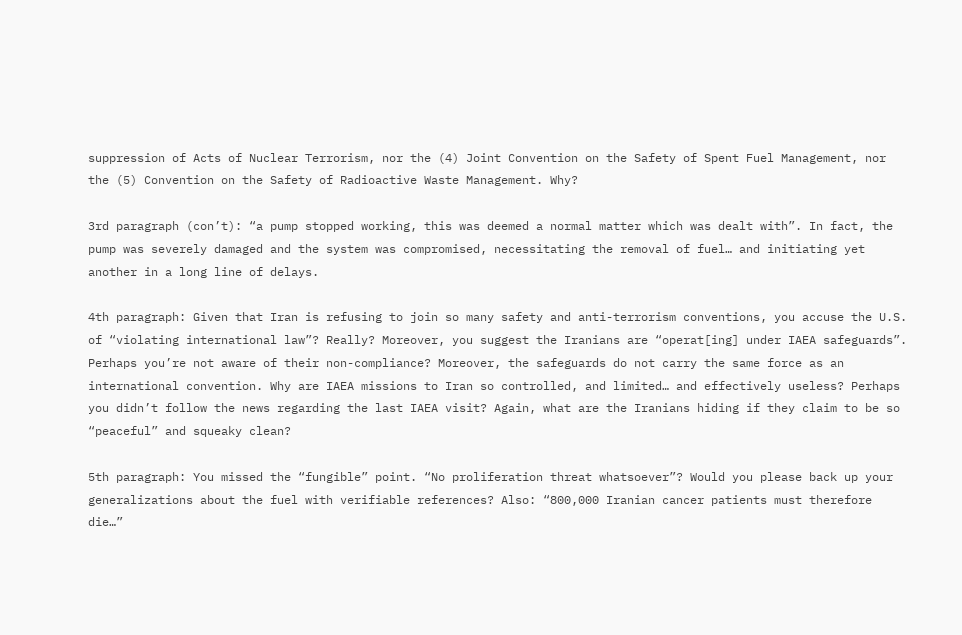suppression of Acts of Nuclear Terrorism, nor the (4) Joint Convention on the Safety of Spent Fuel Management, nor the (5) Convention on the Safety of Radioactive Waste Management. Why?

3rd paragraph (con’t): “a pump stopped working, this was deemed a normal matter which was dealt with”. In fact, the pump was severely damaged and the system was compromised, necessitating the removal of fuel… and initiating yet another in a long line of delays.

4th paragraph: Given that Iran is refusing to join so many safety and anti-terrorism conventions, you accuse the U.S. of “violating international law”? Really? Moreover, you suggest the Iranians are “operat[ing] under IAEA safeguards”. Perhaps you’re not aware of their non-compliance? Moreover, the safeguards do not carry the same force as an international convention. Why are IAEA missions to Iran so controlled, and limited… and effectively useless? Perhaps you didn’t follow the news regarding the last IAEA visit? Again, what are the Iranians hiding if they claim to be so “peaceful” and squeaky clean?

5th paragraph: You missed the “fungible” point. “No proliferation threat whatsoever”? Would you please back up your generalizations about the fuel with verifiable references? Also: “800,000 Iranian cancer patients must therefore die…”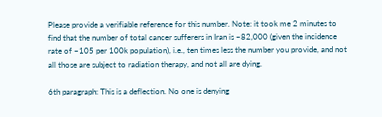Please provide a verifiable reference for this number. Note: it took me 2 minutes to find that the number of total cancer sufferers in Iran is ~82,000 (given the incidence rate of ~105 per 100k population), i.e., ten times less the number you provide, and not all those are subject to radiation therapy, and not all are dying.

6th paragraph: This is a deflection. No one is denying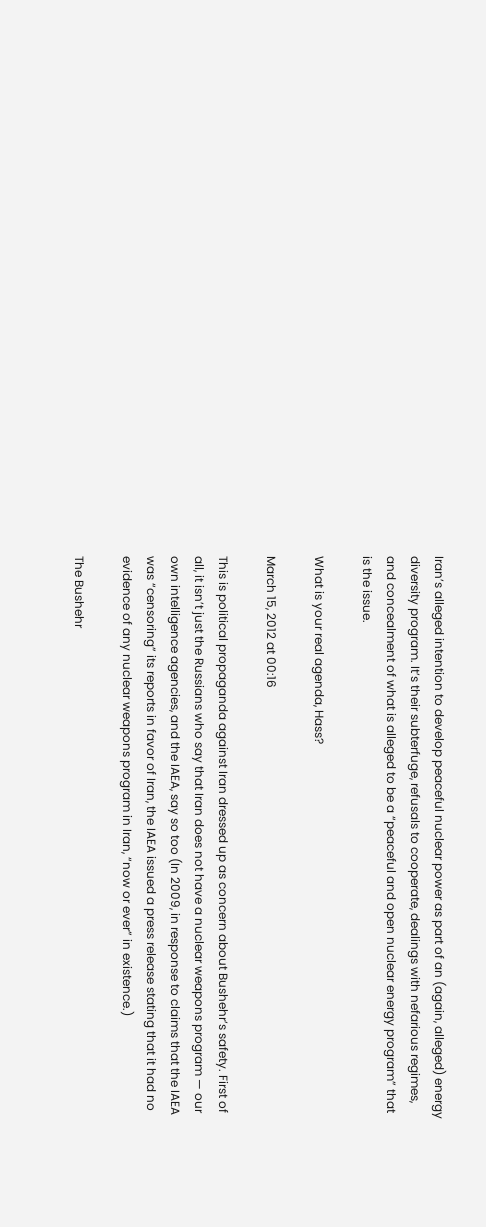Iran’s alleged intention to develop peaceful nuclear power as part of an (again, alleged) energy diversity program. It’s their subterfuge, refusals to cooperate, dealings with nefarious regimes, and concealment of what is alleged to be a “peaceful and open nuclear energy program” that is the issue.

What is your real agenda, Hass?

March 15, 2012 at 00:16

This is political propaganda against Iran dressed up as concern about Bushehr’s safety. First of all, it isn’t just the Russians who say that Iran does not have a nuclear weapons program — our own intelligence agencies, and the IAEA, say so too (In 2009, in response to claims that the IAEA was “censoring” its reports in favor of Iran, the IAEA issued a press release stating that it had no evidence of any nuclear weapons program in Iran, “now or ever” in existence.)

The Bushehr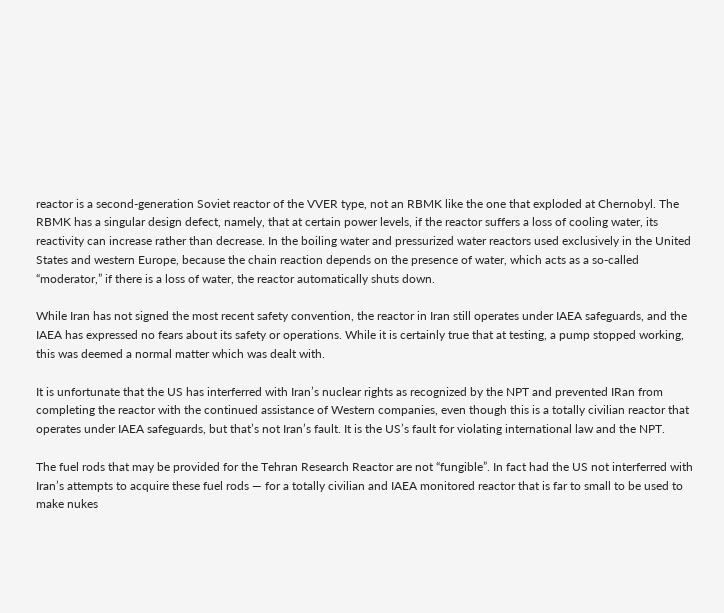reactor is a second-generation Soviet reactor of the VVER type, not an RBMK like the one that exploded at Chernobyl. The RBMK has a singular design defect, namely, that at certain power levels, if the reactor suffers a loss of cooling water, its reactivity can increase rather than decrease. In the boiling water and pressurized water reactors used exclusively in the United States and western Europe, because the chain reaction depends on the presence of water, which acts as a so-called “moderator,” if there is a loss of water, the reactor automatically shuts down.

While Iran has not signed the most recent safety convention, the reactor in Iran still operates under IAEA safeguards, and the IAEA has expressed no fears about its safety or operations. While it is certainly true that at testing, a pump stopped working, this was deemed a normal matter which was dealt with.

It is unfortunate that the US has interferred with Iran’s nuclear rights as recognized by the NPT and prevented IRan from completing the reactor with the continued assistance of Western companies, even though this is a totally civilian reactor that operates under IAEA safeguards, but that’s not Iran’s fault. It is the US’s fault for violating international law and the NPT.

The fuel rods that may be provided for the Tehran Research Reactor are not “fungible”. In fact had the US not interferred with Iran’s attempts to acquire these fuel rods — for a totally civilian and IAEA monitored reactor that is far to small to be used to make nukes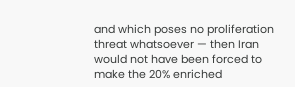and which poses no proliferation threat whatsoever — then Iran would not have been forced to make the 20% enriched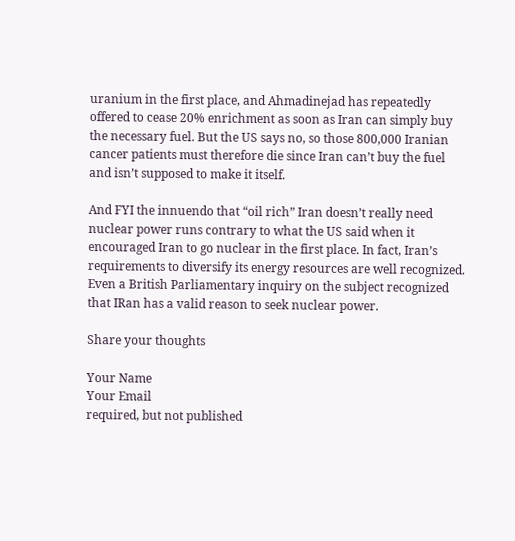uranium in the first place, and Ahmadinejad has repeatedly offered to cease 20% enrichment as soon as Iran can simply buy the necessary fuel. But the US says no, so those 800,000 Iranian cancer patients must therefore die since Iran can’t buy the fuel and isn’t supposed to make it itself.

And FYI the innuendo that “oil rich” Iran doesn’t really need nuclear power runs contrary to what the US said when it encouraged Iran to go nuclear in the first place. In fact, Iran’s requirements to diversify its energy resources are well recognized. Even a British Parliamentary inquiry on the subject recognized that IRan has a valid reason to seek nuclear power.

Share your thoughts

Your Name
Your Email
required, but not published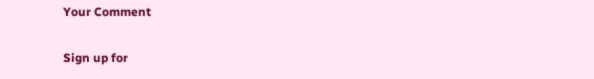Your Comment

Sign up for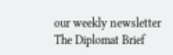our weekly newsletter
The Diplomat Brief